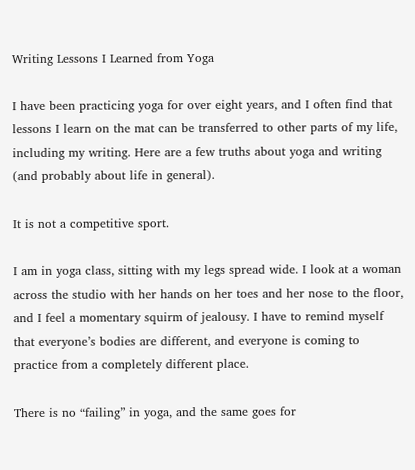Writing Lessons I Learned from Yoga

I have been practicing yoga for over eight years, and I often find that lessons I learn on the mat can be transferred to other parts of my life, including my writing. Here are a few truths about yoga and writing (and probably about life in general).

It is not a competitive sport.

I am in yoga class, sitting with my legs spread wide. I look at a woman across the studio with her hands on her toes and her nose to the floor, and I feel a momentary squirm of jealousy. I have to remind myself that everyone’s bodies are different, and everyone is coming to practice from a completely different place.

There is no “failing” in yoga, and the same goes for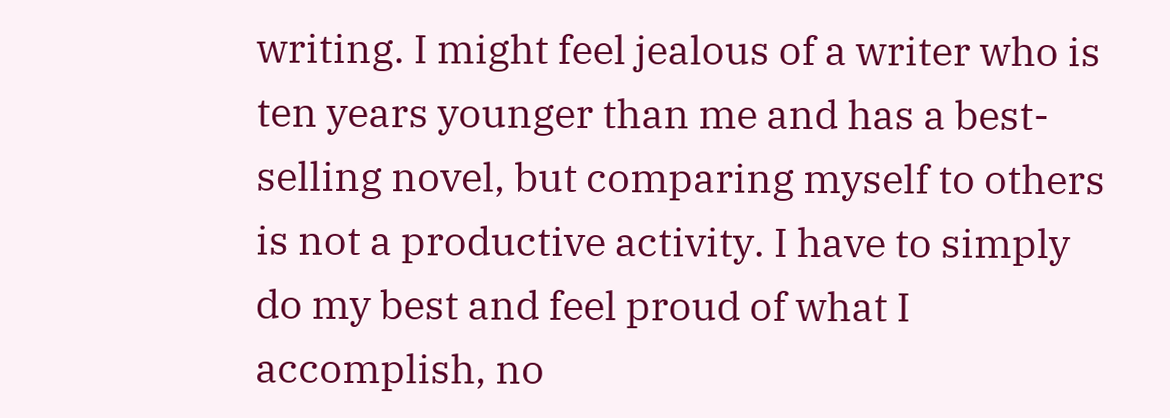writing. I might feel jealous of a writer who is ten years younger than me and has a best-selling novel, but comparing myself to others is not a productive activity. I have to simply do my best and feel proud of what I accomplish, no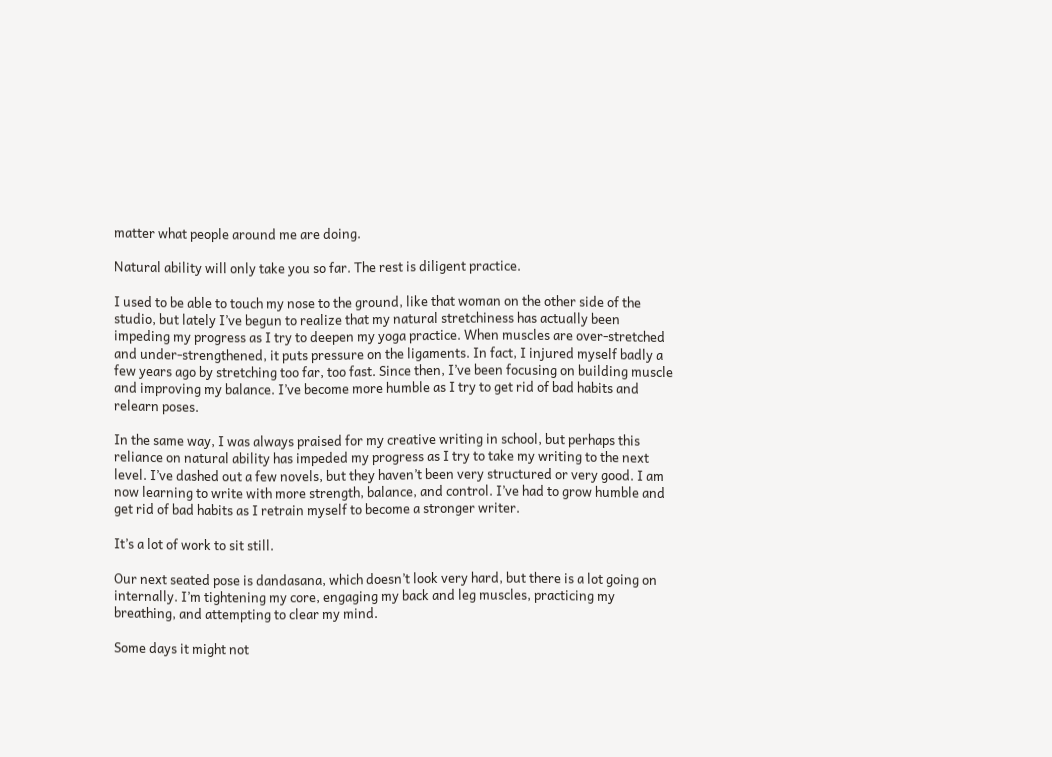matter what people around me are doing.

Natural ability will only take you so far. The rest is diligent practice.

I used to be able to touch my nose to the ground, like that woman on the other side of the studio, but lately I’ve begun to realize that my natural stretchiness has actually been impeding my progress as I try to deepen my yoga practice. When muscles are over-stretched and under-strengthened, it puts pressure on the ligaments. In fact, I injured myself badly a few years ago by stretching too far, too fast. Since then, I’ve been focusing on building muscle and improving my balance. I’ve become more humble as I try to get rid of bad habits and relearn poses.

In the same way, I was always praised for my creative writing in school, but perhaps this reliance on natural ability has impeded my progress as I try to take my writing to the next level. I’ve dashed out a few novels, but they haven’t been very structured or very good. I am now learning to write with more strength, balance, and control. I’ve had to grow humble and get rid of bad habits as I retrain myself to become a stronger writer.

It’s a lot of work to sit still.

Our next seated pose is dandasana, which doesn’t look very hard, but there is a lot going on internally. I’m tightening my core, engaging my back and leg muscles, practicing my breathing, and attempting to clear my mind.

Some days it might not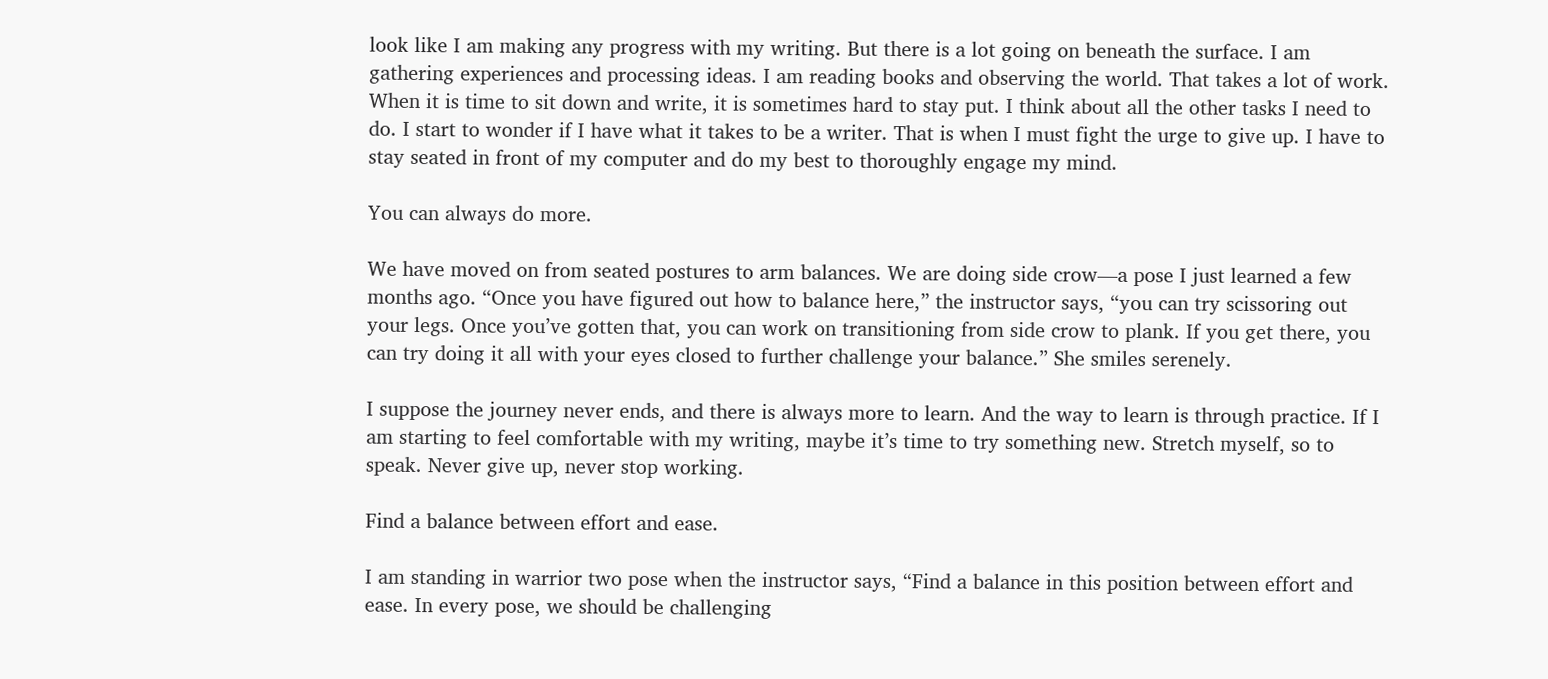look like I am making any progress with my writing. But there is a lot going on beneath the surface. I am gathering experiences and processing ideas. I am reading books and observing the world. That takes a lot of work. When it is time to sit down and write, it is sometimes hard to stay put. I think about all the other tasks I need to do. I start to wonder if I have what it takes to be a writer. That is when I must fight the urge to give up. I have to stay seated in front of my computer and do my best to thoroughly engage my mind.

You can always do more.

We have moved on from seated postures to arm balances. We are doing side crow—a pose I just learned a few months ago. “Once you have figured out how to balance here,” the instructor says, “you can try scissoring out your legs. Once you’ve gotten that, you can work on transitioning from side crow to plank. If you get there, you can try doing it all with your eyes closed to further challenge your balance.” She smiles serenely.

I suppose the journey never ends, and there is always more to learn. And the way to learn is through practice. If I am starting to feel comfortable with my writing, maybe it’s time to try something new. Stretch myself, so to speak. Never give up, never stop working.

Find a balance between effort and ease.

I am standing in warrior two pose when the instructor says, “Find a balance in this position between effort and ease. In every pose, we should be challenging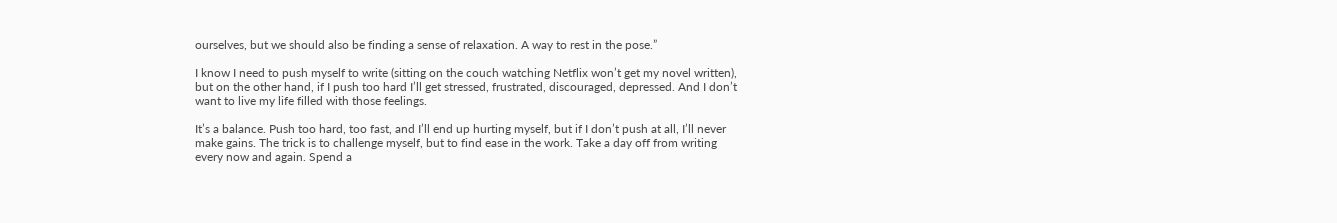ourselves, but we should also be finding a sense of relaxation. A way to rest in the pose.”

I know I need to push myself to write (sitting on the couch watching Netflix won’t get my novel written), but on the other hand, if I push too hard I’ll get stressed, frustrated, discouraged, depressed. And I don’t want to live my life filled with those feelings.

It’s a balance. Push too hard, too fast, and I’ll end up hurting myself, but if I don’t push at all, I’ll never make gains. The trick is to challenge myself, but to find ease in the work. Take a day off from writing every now and again. Spend a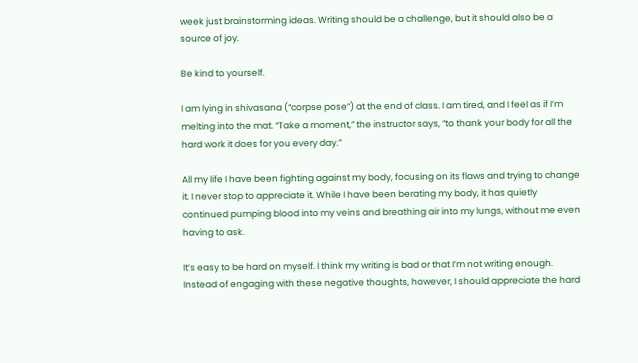week just brainstorming ideas. Writing should be a challenge, but it should also be a source of joy.

Be kind to yourself.

I am lying in shivasana (“corpse pose”) at the end of class. I am tired, and I feel as if I’m melting into the mat. “Take a moment,” the instructor says, “to thank your body for all the hard work it does for you every day.”

All my life I have been fighting against my body, focusing on its flaws and trying to change it. I never stop to appreciate it. While I have been berating my body, it has quietly continued pumping blood into my veins and breathing air into my lungs, without me even having to ask.

It’s easy to be hard on myself. I think my writing is bad or that I’m not writing enough. Instead of engaging with these negative thoughts, however, I should appreciate the hard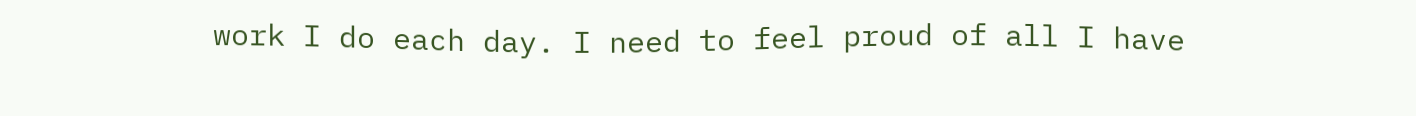work I do each day. I need to feel proud of all I have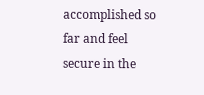accomplished so far and feel secure in the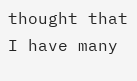thought that I have many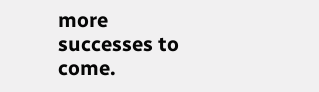more successes to come.